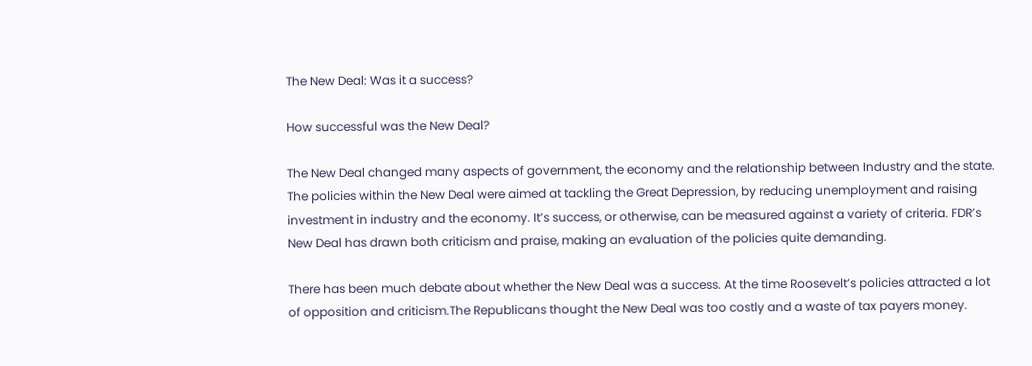The New Deal: Was it a success?

How successful was the New Deal?

The New Deal changed many aspects of government, the economy and the relationship between Industry and the state. The policies within the New Deal were aimed at tackling the Great Depression, by reducing unemployment and raising investment in industry and the economy. It’s success, or otherwise, can be measured against a variety of criteria. FDR’s New Deal has drawn both criticism and praise, making an evaluation of the policies quite demanding.

There has been much debate about whether the New Deal was a success. At the time Roosevelt’s policies attracted a lot of opposition and criticism.The Republicans thought the New Deal was too costly and a waste of tax payers money.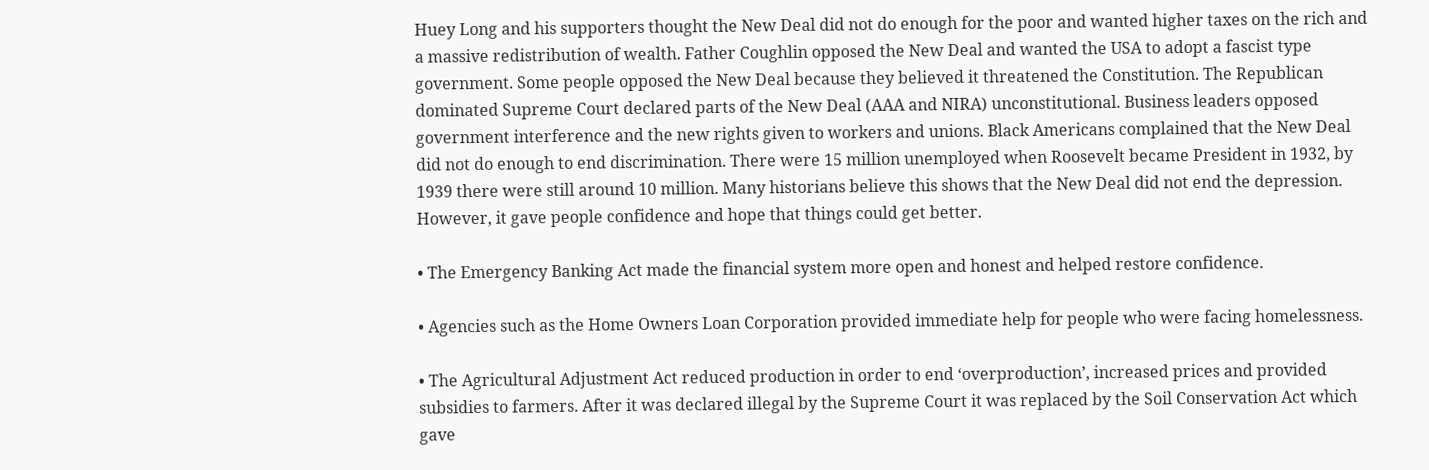Huey Long and his supporters thought the New Deal did not do enough for the poor and wanted higher taxes on the rich and a massive redistribution of wealth. Father Coughlin opposed the New Deal and wanted the USA to adopt a fascist type government. Some people opposed the New Deal because they believed it threatened the Constitution. The Republican dominated Supreme Court declared parts of the New Deal (AAA and NIRA) unconstitutional. Business leaders opposed government interference and the new rights given to workers and unions. Black Americans complained that the New Deal did not do enough to end discrimination. There were 15 million unemployed when Roosevelt became President in 1932, by 1939 there were still around 10 million. Many historians believe this shows that the New Deal did not end the depression. However, it gave people confidence and hope that things could get better.

• The Emergency Banking Act made the financial system more open and honest and helped restore confidence.

• Agencies such as the Home Owners Loan Corporation provided immediate help for people who were facing homelessness.

• The Agricultural Adjustment Act reduced production in order to end ‘overproduction’, increased prices and provided subsidies to farmers. After it was declared illegal by the Supreme Court it was replaced by the Soil Conservation Act which gave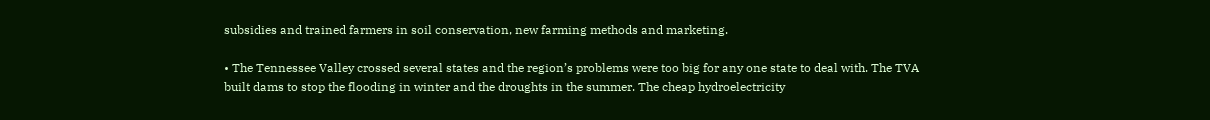subsidies and trained farmers in soil conservation, new farming methods and marketing.

• The Tennessee Valley crossed several states and the region’s problems were too big for any one state to deal with. The TVA built dams to stop the flooding in winter and the droughts in the summer. The cheap hydroelectricity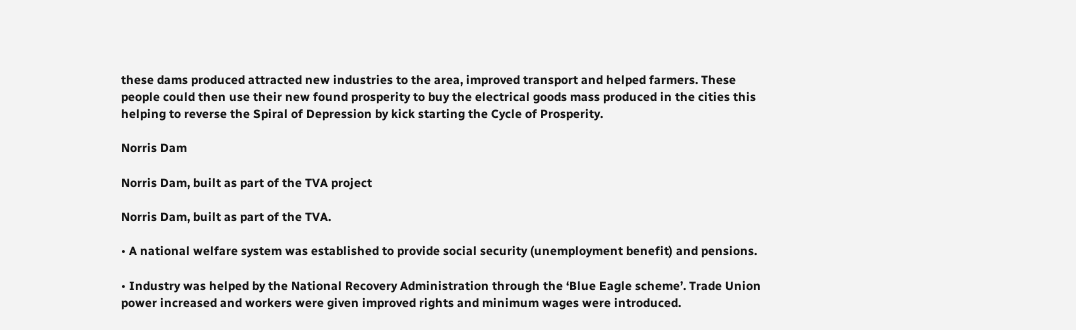these dams produced attracted new industries to the area, improved transport and helped farmers. These people could then use their new found prosperity to buy the electrical goods mass produced in the cities this helping to reverse the Spiral of Depression by kick starting the Cycle of Prosperity.

Norris Dam

Norris Dam, built as part of the TVA project

Norris Dam, built as part of the TVA.

• A national welfare system was established to provide social security (unemployment benefit) and pensions.

• Industry was helped by the National Recovery Administration through the ‘Blue Eagle scheme’. Trade Union power increased and workers were given improved rights and minimum wages were introduced.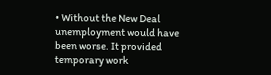• Without the New Deal unemployment would have been worse. It provided temporary work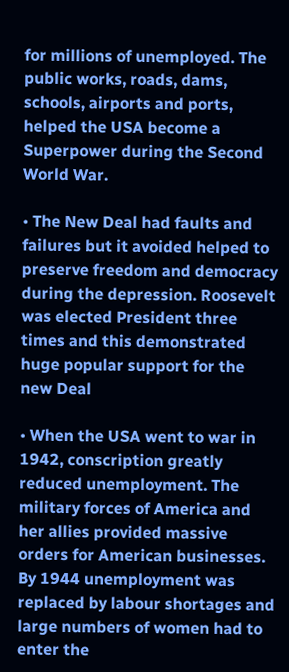for millions of unemployed. The public works, roads, dams, schools, airports and ports, helped the USA become a Superpower during the Second World War.

• The New Deal had faults and failures but it avoided helped to preserve freedom and democracy during the depression. Roosevelt was elected President three times and this demonstrated huge popular support for the new Deal

• When the USA went to war in 1942, conscription greatly reduced unemployment. The military forces of America and her allies provided massive orders for American businesses. By 1944 unemployment was replaced by labour shortages and large numbers of women had to enter the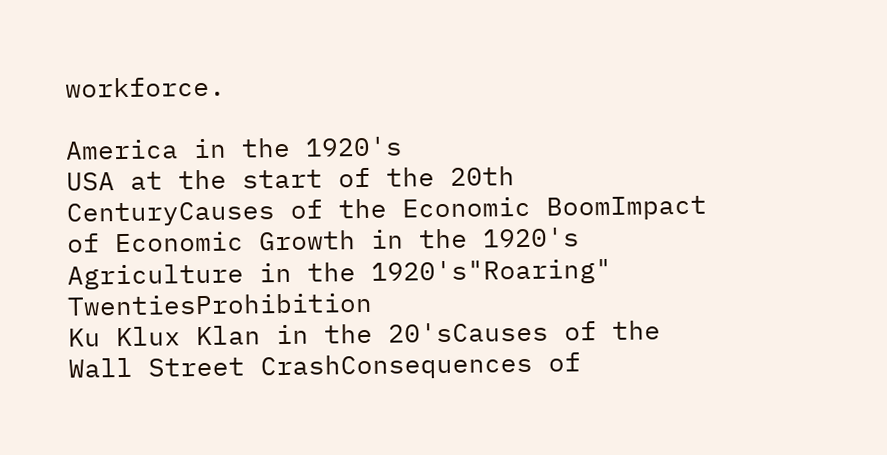workforce.

America in the 1920's
USA at the start of the 20th CenturyCauses of the Economic BoomImpact of Economic Growth in the 1920's
Agriculture in the 1920's"Roaring" TwentiesProhibition
Ku Klux Klan in the 20'sCauses of the Wall Street CrashConsequences of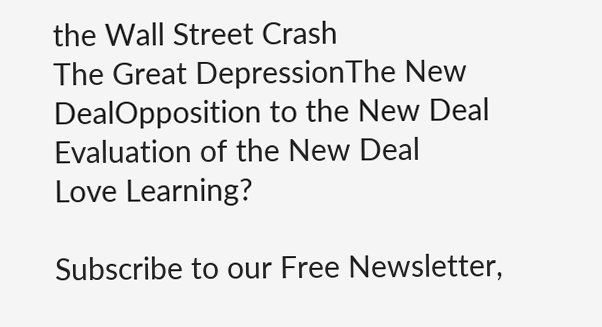the Wall Street Crash
The Great DepressionThe New DealOpposition to the New Deal
Evaluation of the New Deal
Love Learning?

Subscribe to our Free Newsletter,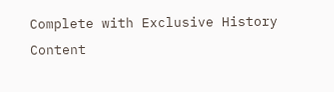Complete with Exclusive History Content